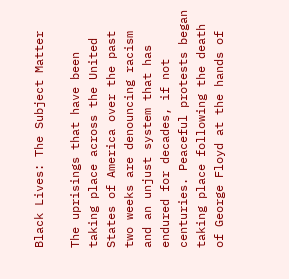Black Lives: The Subject Matter

The uprisings that have been taking place across the United States of America over the past two weeks are denouncing racism and an unjust system that has endured for decades, if not centuries. Peaceful protests began taking place following the death of George Floyd at the hands of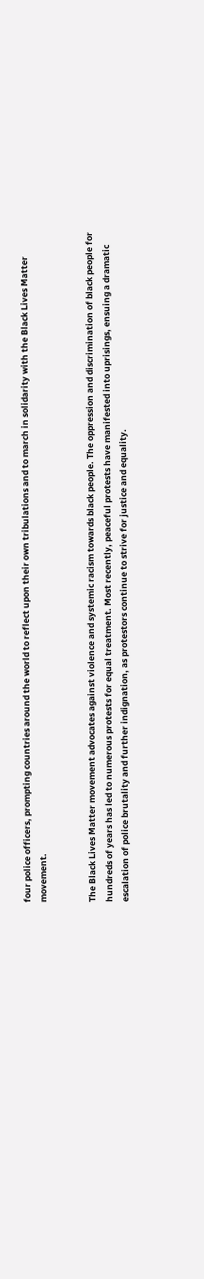four police officers, prompting countries around the world to reflect upon their own tribulations and to march in solidarity with the Black Lives Matter movement.


The Black Lives Matter movement advocates against violence and systemic racism towards black people. The oppression and discrimination of black people for hundreds of years has led to numerous protests for equal treatment. Most recently, peaceful protests have manifested into uprisings, ensuing a dramatic escalation of police brutality and further indignation, as protestors continue to strive for justice and equality.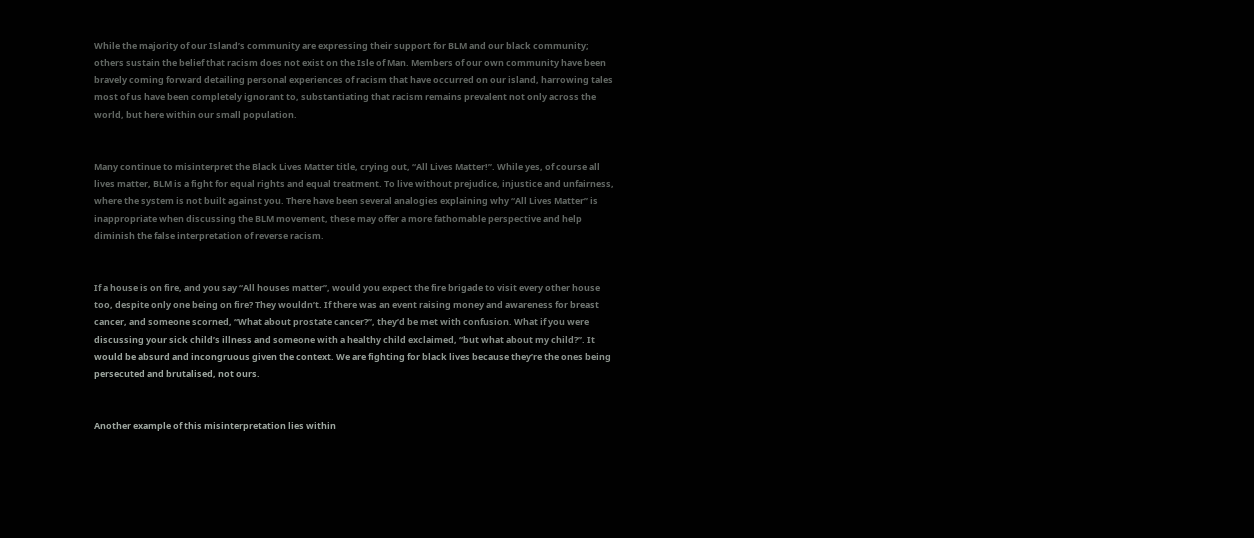While the majority of our Island’s community are expressing their support for BLM and our black community; others sustain the belief that racism does not exist on the Isle of Man. Members of our own community have been bravely coming forward detailing personal experiences of racism that have occurred on our island, harrowing tales most of us have been completely ignorant to, substantiating that racism remains prevalent not only across the world, but here within our small population.


Many continue to misinterpret the Black Lives Matter title, crying out, “All Lives Matter!”. While yes, of course all lives matter, BLM is a fight for equal rights and equal treatment. To live without prejudice, injustice and unfairness, where the system is not built against you. There have been several analogies explaining why “All Lives Matter” is inappropriate when discussing the BLM movement, these may offer a more fathomable perspective and help diminish the false interpretation of reverse racism.


If a house is on fire, and you say “All houses matter”, would you expect the fire brigade to visit every other house too, despite only one being on fire? They wouldn’t. If there was an event raising money and awareness for breast cancer, and someone scorned, “What about prostate cancer?”, they’d be met with confusion. What if you were discussing your sick child’s illness and someone with a healthy child exclaimed, “but what about my child?”. It would be absurd and incongruous given the context. We are fighting for black lives because they’re the ones being persecuted and brutalised, not ours.


Another example of this misinterpretation lies within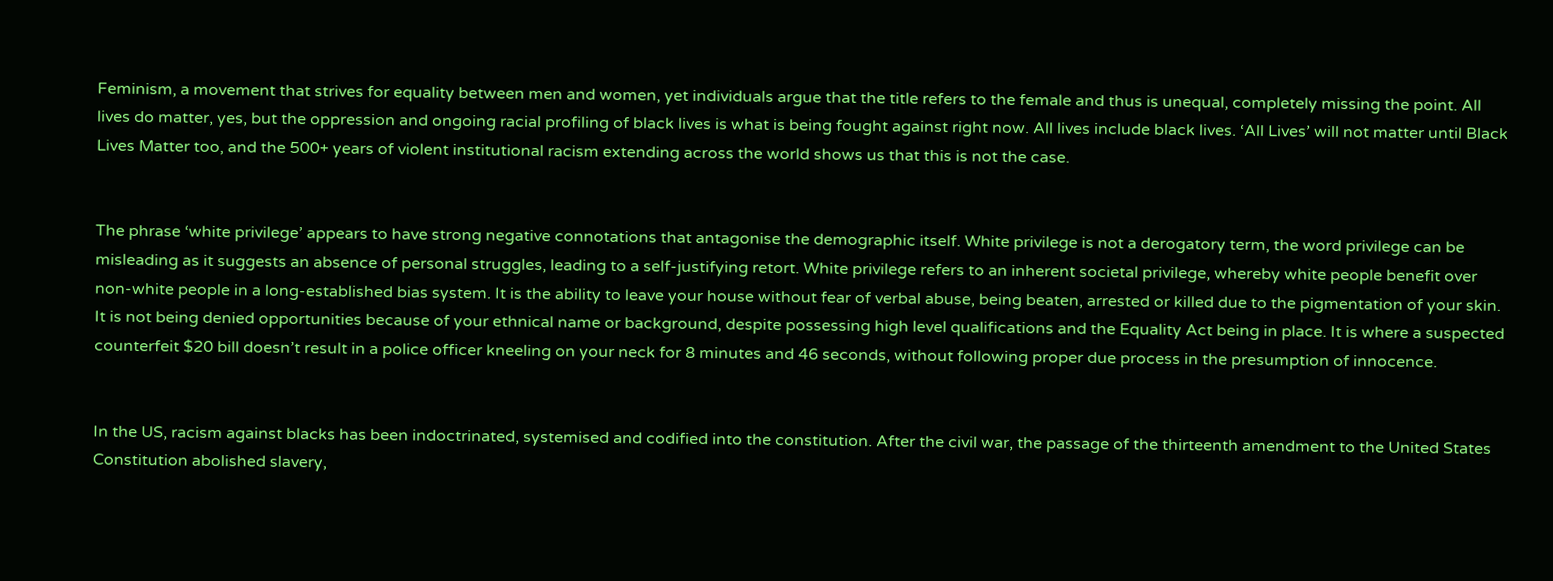Feminism, a movement that strives for equality between men and women, yet individuals argue that the title refers to the female and thus is unequal, completely missing the point. All lives do matter, yes, but the oppression and ongoing racial profiling of black lives is what is being fought against right now. All lives include black lives. ‘All Lives’ will not matter until Black Lives Matter too, and the 500+ years of violent institutional racism extending across the world shows us that this is not the case.


The phrase ‘white privilege’ appears to have strong negative connotations that antagonise the demographic itself. White privilege is not a derogatory term, the word privilege can be misleading as it suggests an absence of personal struggles, leading to a self-justifying retort. White privilege refers to an inherent societal privilege, whereby white people benefit over non-white people in a long-established bias system. It is the ability to leave your house without fear of verbal abuse, being beaten, arrested or killed due to the pigmentation of your skin. It is not being denied opportunities because of your ethnical name or background, despite possessing high level qualifications and the Equality Act being in place. It is where a suspected counterfeit $20 bill doesn’t result in a police officer kneeling on your neck for 8 minutes and 46 seconds, without following proper due process in the presumption of innocence.


In the US, racism against blacks has been indoctrinated, systemised and codified into the constitution. After the civil war, the passage of the thirteenth amendment to the United States Constitution abolished slavery,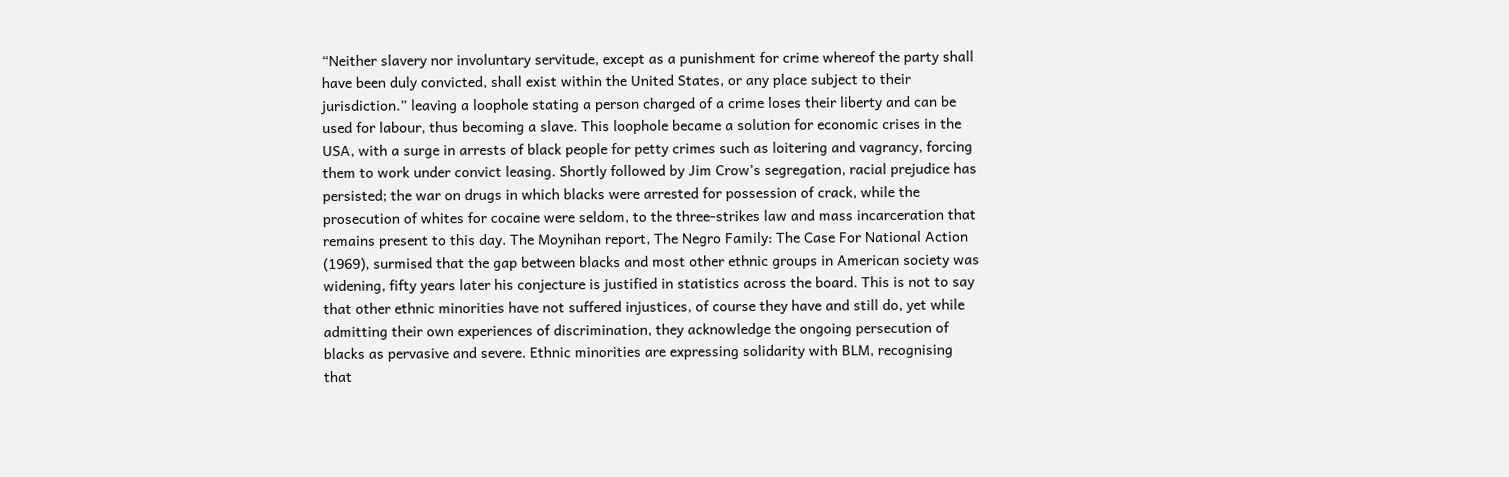“Neither slavery nor involuntary servitude, except as a punishment for crime whereof the party shall have been duly convicted, shall exist within the United States, or any place subject to their jurisdiction.” leaving a loophole stating a person charged of a crime loses their liberty and can be used for labour, thus becoming a slave. This loophole became a solution for economic crises in the USA, with a surge in arrests of black people for petty crimes such as loitering and vagrancy, forcing them to work under convict leasing. Shortly followed by Jim Crow’s segregation, racial prejudice has persisted; the war on drugs in which blacks were arrested for possession of crack, while the prosecution of whites for cocaine were seldom, to the three-strikes law and mass incarceration that remains present to this day. The Moynihan report, The Negro Family: The Case For National Action (1969), surmised that the gap between blacks and most other ethnic groups in American society was widening, fifty years later his conjecture is justified in statistics across the board. This is not to say that other ethnic minorities have not suffered injustices, of course they have and still do, yet while admitting their own experiences of discrimination, they acknowledge the ongoing persecution of blacks as pervasive and severe. Ethnic minorities are expressing solidarity with BLM, recognising that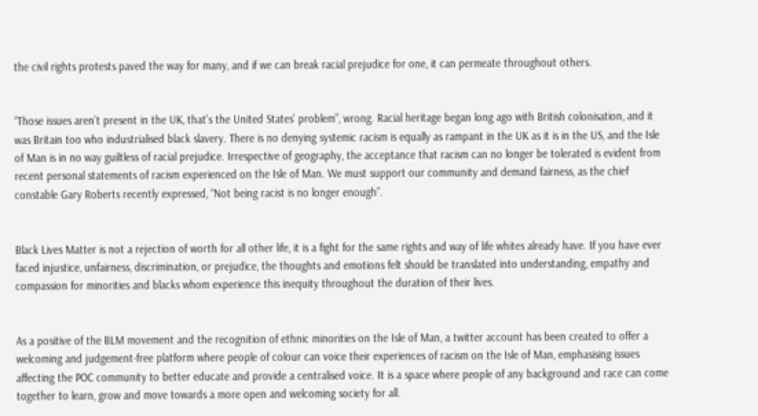the civil rights protests paved the way for many, and if we can break racial prejudice for one, it can permeate throughout others.


“Those issues aren’t present in the UK, that’s the United States’ problem”, wrong. Racial heritage began long ago with British colonisation, and it was Britain too who industrialised black slavery. There is no denying systemic racism is equally as rampant in the UK as it is in the US, and the Isle of Man is in no way guiltless of racial prejudice. Irrespective of geography, the acceptance that racism can no longer be tolerated is evident from recent personal statements of racism experienced on the Isle of Man. We must support our community and demand fairness, as the chief constable Gary Roberts recently expressed, “Not being racist is no longer enough”.


Black Lives Matter is not a rejection of worth for all other life, it is a fight for the same rights and way of life whites already have. If you have ever faced injustice, unfairness, discrimination, or prejudice, the thoughts and emotions felt should be translated into understanding, empathy and compassion for minorities and blacks whom experience this inequity throughout the duration of their lives.


As a positive of the BLM movement and the recognition of ethnic minorities on the Isle of Man, a twitter account has been created to offer a welcoming and judgement-free platform where people of colour can voice their experiences of racism on the Isle of Man, emphasising issues affecting the POC community to better educate and provide a centralised voice. It is a space where people of any background and race can come together to learn, grow and move towards a more open and welcoming society for all.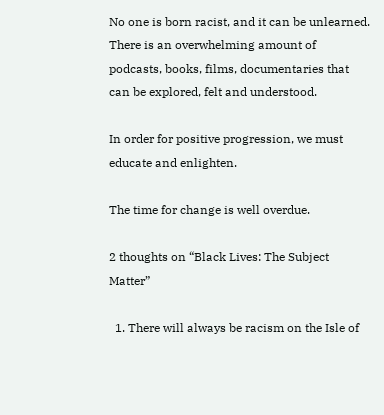No one is born racist, and it can be unlearned. There is an overwhelming amount of podcasts, books, films, documentaries that can be explored, felt and understood.

In order for positive progression, we must educate and enlighten.

The time for change is well overdue.

2 thoughts on “Black Lives: The Subject Matter”

  1. There will always be racism on the Isle of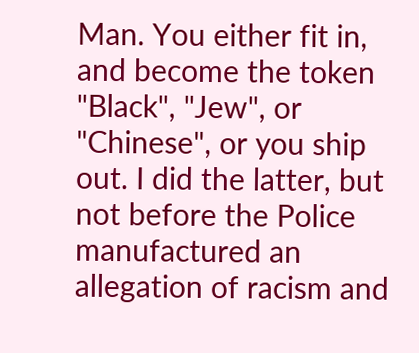Man. You either fit in, and become the token "Black", "Jew", or "Chinese", or you ship out. I did the latter, but not before the Police manufactured an allegation of racism and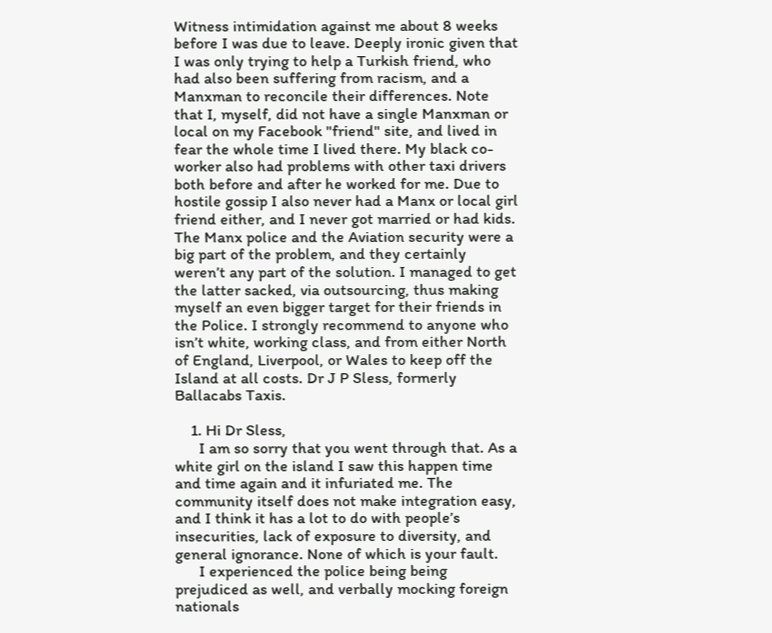Witness intimidation against me about 8 weeks before I was due to leave. Deeply ironic given that I was only trying to help a Turkish friend, who had also been suffering from racism, and a Manxman to reconcile their differences. Note that I, myself, did not have a single Manxman or local on my Facebook "friend" site, and lived in fear the whole time I lived there. My black co-worker also had problems with other taxi drivers both before and after he worked for me. Due to hostile gossip I also never had a Manx or local girl friend either, and I never got married or had kids. The Manx police and the Aviation security were a big part of the problem, and they certainly weren’t any part of the solution. I managed to get the latter sacked, via outsourcing, thus making myself an even bigger target for their friends in the Police. I strongly recommend to anyone who isn’t white, working class, and from either North of England, Liverpool, or Wales to keep off the Island at all costs. Dr J P Sless, formerly Ballacabs Taxis.

    1. Hi Dr Sless,
      I am so sorry that you went through that. As a white girl on the island I saw this happen time and time again and it infuriated me. The community itself does not make integration easy, and I think it has a lot to do with people’s insecurities, lack of exposure to diversity, and general ignorance. None of which is your fault.
      I experienced the police being being prejudiced as well, and verbally mocking foreign nationals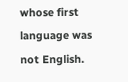whose first language was not English.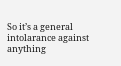So it’s a general intolarance against anything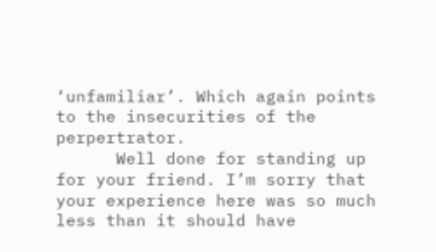‘unfamiliar’. Which again points to the insecurities of the perpertrator.
      Well done for standing up for your friend. I’m sorry that your experience here was so much less than it should have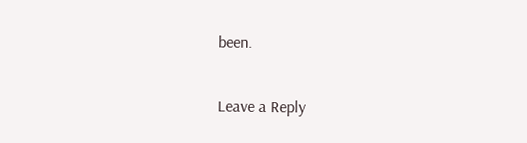been.

Leave a Reply